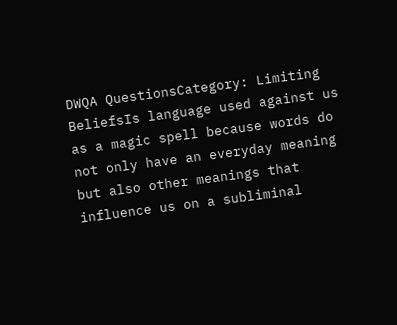DWQA QuestionsCategory: Limiting BeliefsIs language used against us as a magic spell because words do not only have an everyday meaning but also other meanings that influence us on a subliminal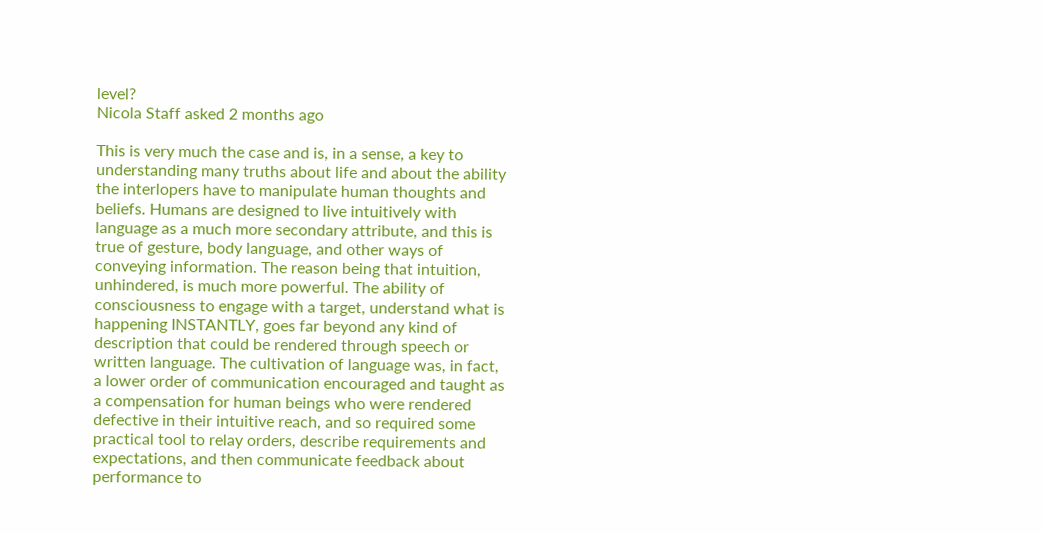level?
Nicola Staff asked 2 months ago

This is very much the case and is, in a sense, a key to understanding many truths about life and about the ability the interlopers have to manipulate human thoughts and beliefs. Humans are designed to live intuitively with language as a much more secondary attribute, and this is true of gesture, body language, and other ways of conveying information. The reason being that intuition, unhindered, is much more powerful. The ability of consciousness to engage with a target, understand what is happening INSTANTLY, goes far beyond any kind of description that could be rendered through speech or written language. The cultivation of language was, in fact, a lower order of communication encouraged and taught as a compensation for human beings who were rendered defective in their intuitive reach, and so required some practical tool to relay orders, describe requirements and expectations, and then communicate feedback about performance to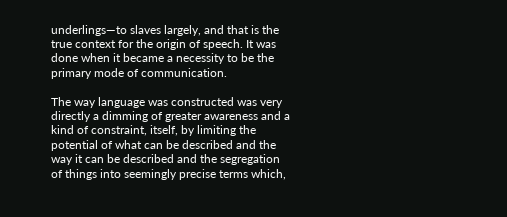underlings—to slaves largely, and that is the true context for the origin of speech. It was done when it became a necessity to be the primary mode of communication.

The way language was constructed was very directly a dimming of greater awareness and a kind of constraint, itself, by limiting the potential of what can be described and the way it can be described and the segregation of things into seemingly precise terms which,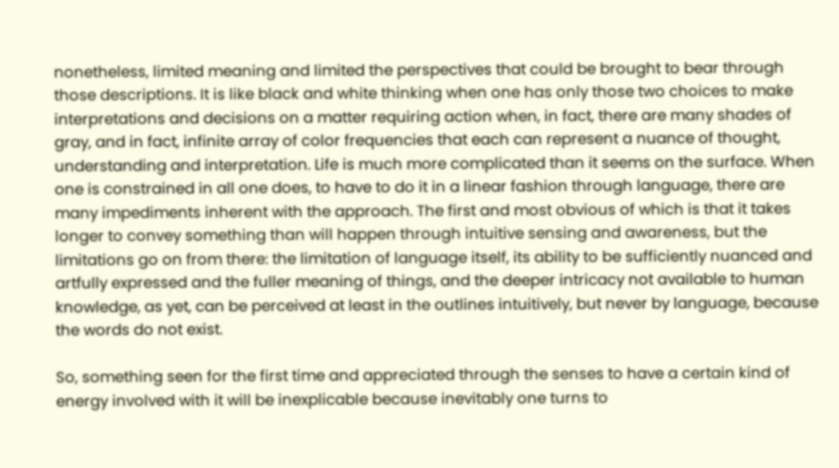nonetheless, limited meaning and limited the perspectives that could be brought to bear through those descriptions. It is like black and white thinking when one has only those two choices to make interpretations and decisions on a matter requiring action when, in fact, there are many shades of gray, and in fact, infinite array of color frequencies that each can represent a nuance of thought, understanding and interpretation. Life is much more complicated than it seems on the surface. When one is constrained in all one does, to have to do it in a linear fashion through language, there are many impediments inherent with the approach. The first and most obvious of which is that it takes longer to convey something than will happen through intuitive sensing and awareness, but the limitations go on from there: the limitation of language itself, its ability to be sufficiently nuanced and artfully expressed and the fuller meaning of things, and the deeper intricacy not available to human knowledge, as yet, can be perceived at least in the outlines intuitively, but never by language, because the words do not exist.

So, something seen for the first time and appreciated through the senses to have a certain kind of energy involved with it will be inexplicable because inevitably one turns to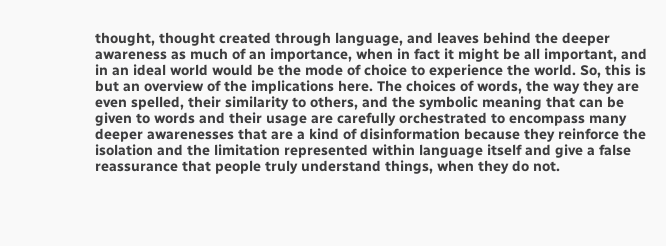thought, thought created through language, and leaves behind the deeper awareness as much of an importance, when in fact it might be all important, and in an ideal world would be the mode of choice to experience the world. So, this is but an overview of the implications here. The choices of words, the way they are even spelled, their similarity to others, and the symbolic meaning that can be given to words and their usage are carefully orchestrated to encompass many deeper awarenesses that are a kind of disinformation because they reinforce the isolation and the limitation represented within language itself and give a false reassurance that people truly understand things, when they do not.